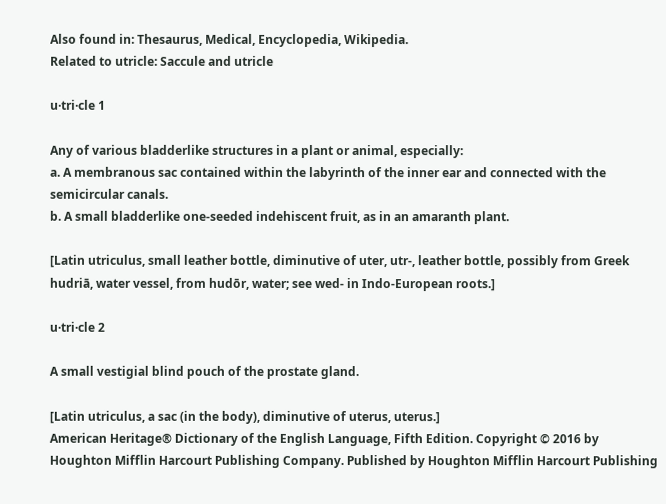Also found in: Thesaurus, Medical, Encyclopedia, Wikipedia.
Related to utricle: Saccule and utricle

u·tri·cle 1

Any of various bladderlike structures in a plant or animal, especially:
a. A membranous sac contained within the labyrinth of the inner ear and connected with the semicircular canals.
b. A small bladderlike one-seeded indehiscent fruit, as in an amaranth plant.

[Latin utriculus, small leather bottle, diminutive of uter, utr-, leather bottle, possibly from Greek hudriā, water vessel, from hudōr, water; see wed- in Indo-European roots.]

u·tri·cle 2

A small vestigial blind pouch of the prostate gland.

[Latin utriculus, a sac (in the body), diminutive of uterus, uterus.]
American Heritage® Dictionary of the English Language, Fifth Edition. Copyright © 2016 by Houghton Mifflin Harcourt Publishing Company. Published by Houghton Mifflin Harcourt Publishing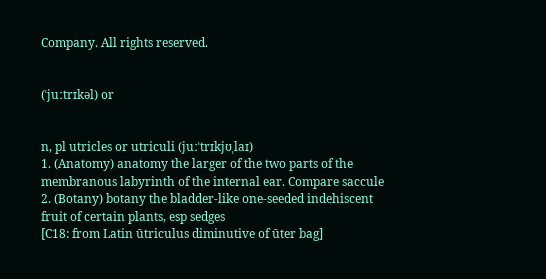Company. All rights reserved.


(ˈjuːtrɪkəl) or


n, pl utricles or utriculi (juːˈtrɪkjʊˌlaɪ)
1. (Anatomy) anatomy the larger of the two parts of the membranous labyrinth of the internal ear. Compare saccule
2. (Botany) botany the bladder-like one-seeded indehiscent fruit of certain plants, esp sedges
[C18: from Latin ūtriculus diminutive of ūter bag]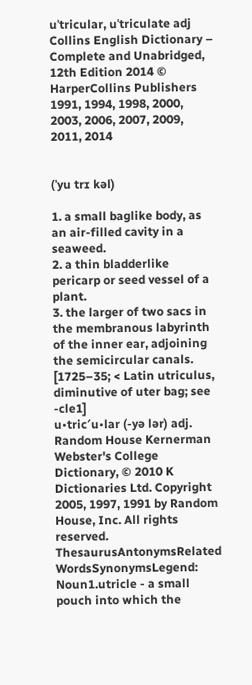uˈtricular, uˈtriculate adj
Collins English Dictionary – Complete and Unabridged, 12th Edition 2014 © HarperCollins Publishers 1991, 1994, 1998, 2000, 2003, 2006, 2007, 2009, 2011, 2014


(ˈyu trɪ kəl)

1. a small baglike body, as an air-filled cavity in a seaweed.
2. a thin bladderlike pericarp or seed vessel of a plant.
3. the larger of two sacs in the membranous labyrinth of the inner ear, adjoining the semicircular canals.
[1725–35; < Latin utriculus, diminutive of uter bag; see -cle1]
u•tric′u•lar (-yə lər) adj.
Random House Kernerman Webster's College Dictionary, © 2010 K Dictionaries Ltd. Copyright 2005, 1997, 1991 by Random House, Inc. All rights reserved.
ThesaurusAntonymsRelated WordsSynonymsLegend:
Noun1.utricle - a small pouch into which the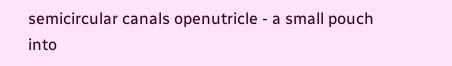semicircular canals openutricle - a small pouch into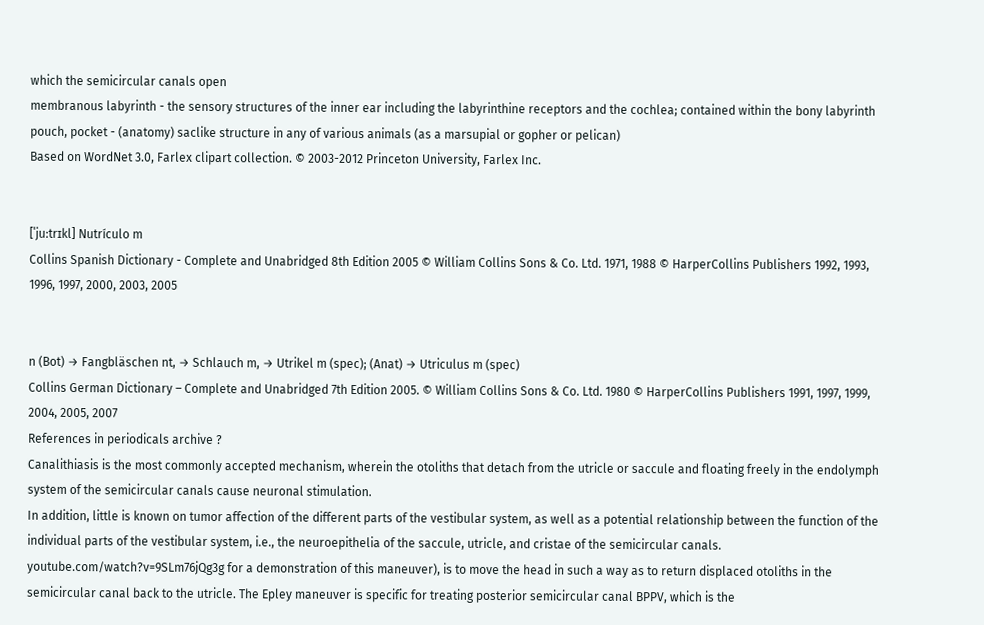which the semicircular canals open
membranous labyrinth - the sensory structures of the inner ear including the labyrinthine receptors and the cochlea; contained within the bony labyrinth
pouch, pocket - (anatomy) saclike structure in any of various animals (as a marsupial or gopher or pelican)
Based on WordNet 3.0, Farlex clipart collection. © 2003-2012 Princeton University, Farlex Inc.


[ˈjuːtrɪkl] Nutrículo m
Collins Spanish Dictionary - Complete and Unabridged 8th Edition 2005 © William Collins Sons & Co. Ltd. 1971, 1988 © HarperCollins Publishers 1992, 1993, 1996, 1997, 2000, 2003, 2005


n (Bot) → Fangbläschen nt, → Schlauch m, → Utrikel m (spec); (Anat) → Utriculus m (spec)
Collins German Dictionary – Complete and Unabridged 7th Edition 2005. © William Collins Sons & Co. Ltd. 1980 © HarperCollins Publishers 1991, 1997, 1999, 2004, 2005, 2007
References in periodicals archive ?
Canalithiasis is the most commonly accepted mechanism, wherein the otoliths that detach from the utricle or saccule and floating freely in the endolymph system of the semicircular canals cause neuronal stimulation.
In addition, little is known on tumor affection of the different parts of the vestibular system, as well as a potential relationship between the function of the individual parts of the vestibular system, i.e., the neuroepithelia of the saccule, utricle, and cristae of the semicircular canals.
youtube.com/watch?v=9SLm76jQg3g for a demonstration of this maneuver), is to move the head in such a way as to return displaced otoliths in the semicircular canal back to the utricle. The Epley maneuver is specific for treating posterior semicircular canal BPPV, which is the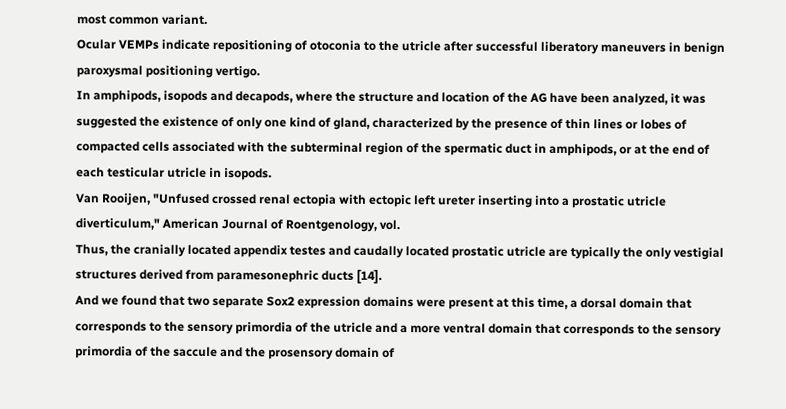most common variant.
Ocular VEMPs indicate repositioning of otoconia to the utricle after successful liberatory maneuvers in benign paroxysmal positioning vertigo.
In amphipods, isopods and decapods, where the structure and location of the AG have been analyzed, it was suggested the existence of only one kind of gland, characterized by the presence of thin lines or lobes of compacted cells associated with the subterminal region of the spermatic duct in amphipods, or at the end of each testicular utricle in isopods.
Van Rooijen, "Unfused crossed renal ectopia with ectopic left ureter inserting into a prostatic utricle diverticulum," American Journal of Roentgenology, vol.
Thus, the cranially located appendix testes and caudally located prostatic utricle are typically the only vestigial structures derived from paramesonephric ducts [14].
And we found that two separate Sox2 expression domains were present at this time, a dorsal domain that corresponds to the sensory primordia of the utricle and a more ventral domain that corresponds to the sensory primordia of the saccule and the prosensory domain of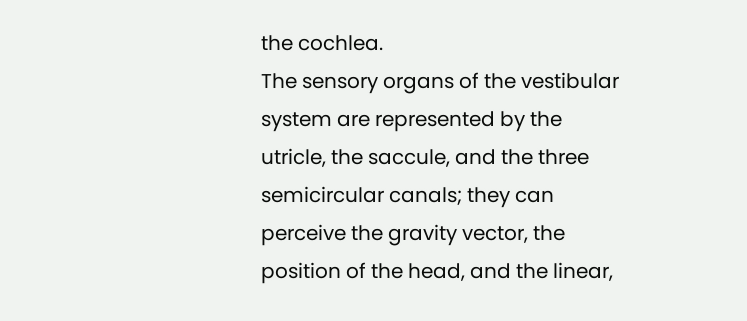the cochlea.
The sensory organs of the vestibular system are represented by the utricle, the saccule, and the three semicircular canals; they can perceive the gravity vector, the position of the head, and the linear,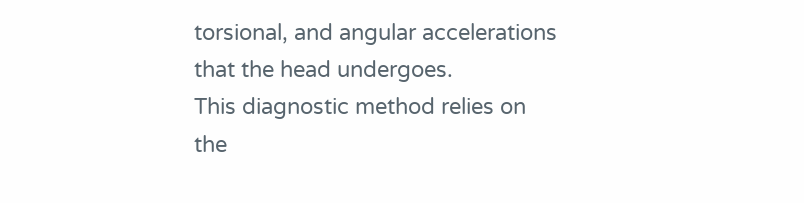torsional, and angular accelerations that the head undergoes.
This diagnostic method relies on the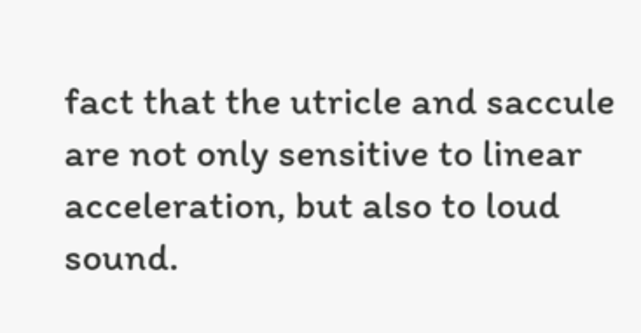fact that the utricle and saccule are not only sensitive to linear acceleration, but also to loud sound.